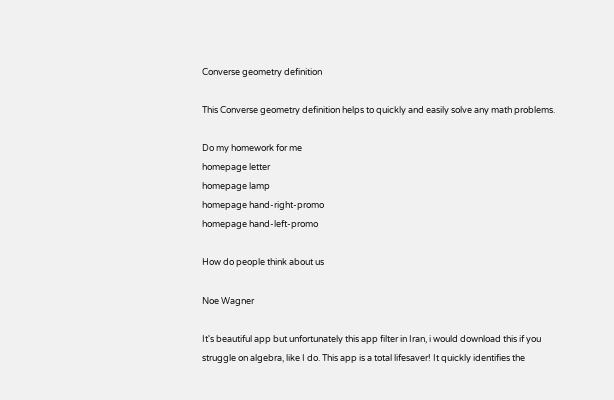Converse geometry definition

This Converse geometry definition helps to quickly and easily solve any math problems.

Do my homework for me
homepage letter
homepage lamp
homepage hand-right-promo
homepage hand-left-promo

How do people think about us

Noe Wagner

It's beautiful app but unfortunately this app filter in Iran, i would download this if you struggle on algebra, like I do. This app is a total lifesaver! It quickly identifies the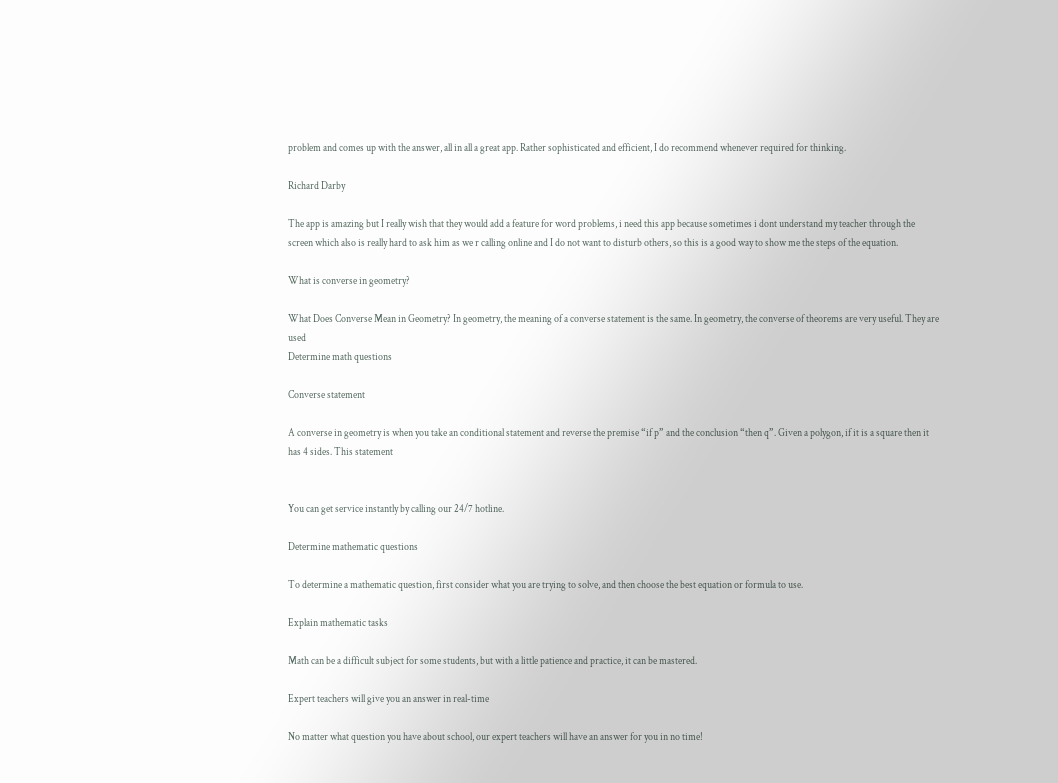problem and comes up with the answer, all in all a great app. Rather sophisticated and efficient, I do recommend whenever required for thinking.

Richard Darby

The app is amazing but I really wish that they would add a feature for word problems, i need this app because sometimes i dont understand my teacher through the screen which also is really hard to ask him as we r calling online and I do not want to disturb others, so this is a good way to show me the steps of the equation.

What is converse in geometry?

What Does Converse Mean in Geometry? In geometry, the meaning of a converse statement is the same. In geometry, the converse of theorems are very useful. They are used
Determine math questions

Converse statement

A converse in geometry is when you take an conditional statement and reverse the premise “if p” and the conclusion “then q”. Given a polygon, if it is a square then it has 4 sides. This statement


You can get service instantly by calling our 24/7 hotline.

Determine mathematic questions

To determine a mathematic question, first consider what you are trying to solve, and then choose the best equation or formula to use.

Explain mathematic tasks

Math can be a difficult subject for some students, but with a little patience and practice, it can be mastered.

Expert teachers will give you an answer in real-time

No matter what question you have about school, our expert teachers will have an answer for you in no time!